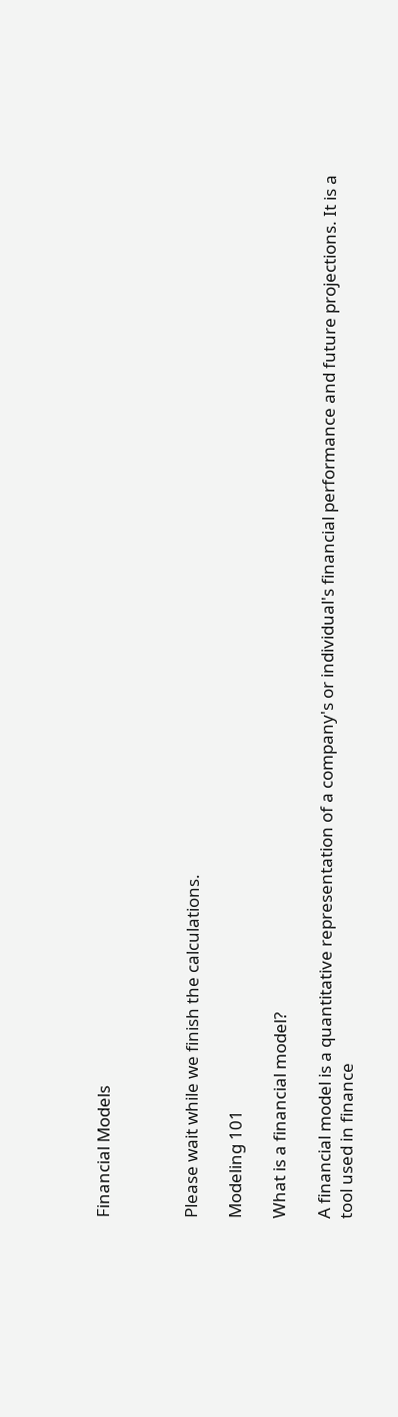Financial Models



Please wait while we finish the calculations.

Modeling 101

What is a financial model?

A financial model is a quantitative representation of a company's or individual's financial performance and future projections. It is a tool used in finance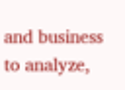and business to analyze,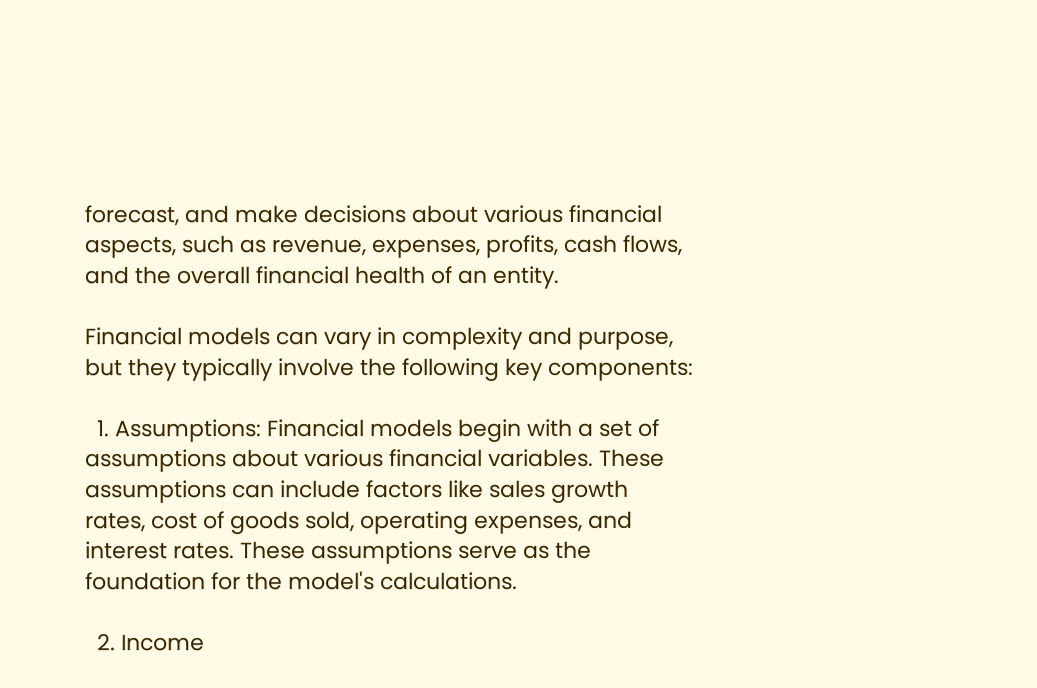forecast, and make decisions about various financial aspects, such as revenue, expenses, profits, cash flows, and the overall financial health of an entity.

Financial models can vary in complexity and purpose, but they typically involve the following key components:

  1. Assumptions: Financial models begin with a set of assumptions about various financial variables. These assumptions can include factors like sales growth rates, cost of goods sold, operating expenses, and interest rates. These assumptions serve as the foundation for the model's calculations.

  2. Income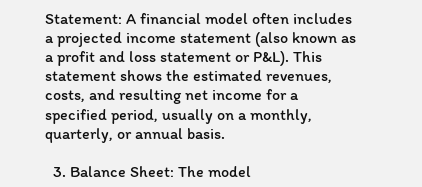Statement: A financial model often includes a projected income statement (also known as a profit and loss statement or P&L). This statement shows the estimated revenues, costs, and resulting net income for a specified period, usually on a monthly, quarterly, or annual basis.

  3. Balance Sheet: The model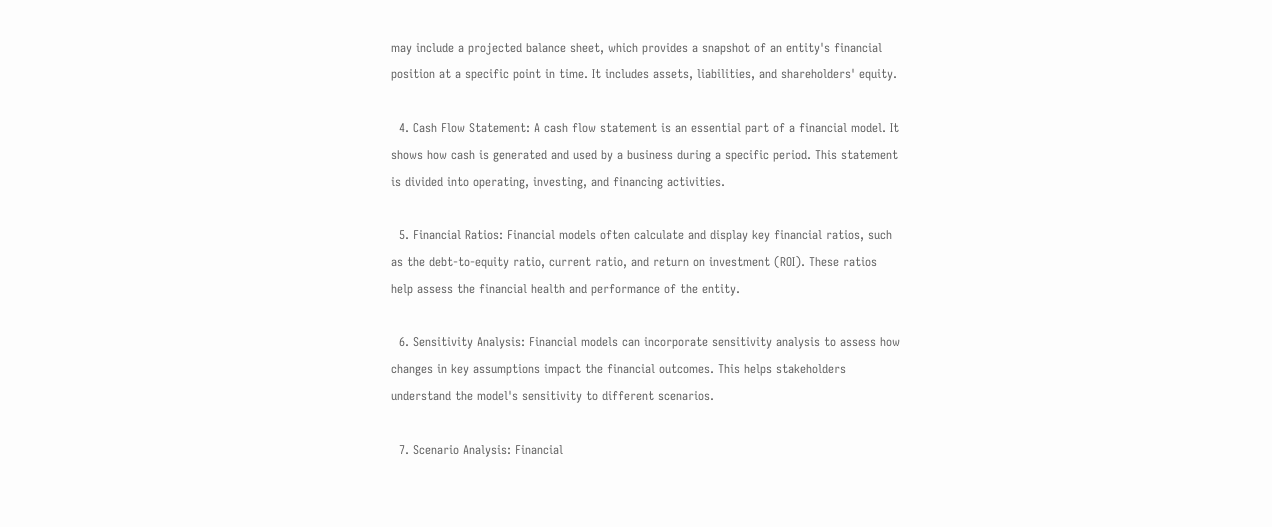may include a projected balance sheet, which provides a snapshot of an entity's financial position at a specific point in time. It includes assets, liabilities, and shareholders' equity.

  4. Cash Flow Statement: A cash flow statement is an essential part of a financial model. It shows how cash is generated and used by a business during a specific period. This statement is divided into operating, investing, and financing activities.

  5. Financial Ratios: Financial models often calculate and display key financial ratios, such as the debt-to-equity ratio, current ratio, and return on investment (ROI). These ratios help assess the financial health and performance of the entity.

  6. Sensitivity Analysis: Financial models can incorporate sensitivity analysis to assess how changes in key assumptions impact the financial outcomes. This helps stakeholders understand the model's sensitivity to different scenarios.

  7. Scenario Analysis: Financial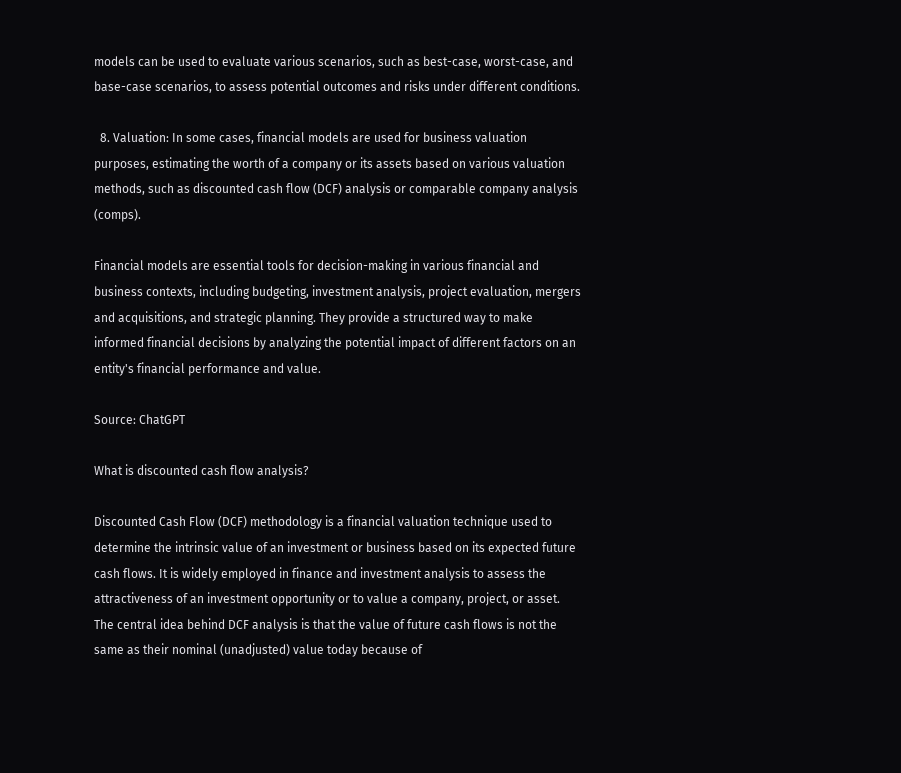models can be used to evaluate various scenarios, such as best-case, worst-case, and base-case scenarios, to assess potential outcomes and risks under different conditions.

  8. Valuation: In some cases, financial models are used for business valuation purposes, estimating the worth of a company or its assets based on various valuation methods, such as discounted cash flow (DCF) analysis or comparable company analysis (comps).

Financial models are essential tools for decision-making in various financial and business contexts, including budgeting, investment analysis, project evaluation, mergers and acquisitions, and strategic planning. They provide a structured way to make informed financial decisions by analyzing the potential impact of different factors on an entity's financial performance and value.

Source: ChatGPT

What is discounted cash flow analysis?

Discounted Cash Flow (DCF) methodology is a financial valuation technique used to determine the intrinsic value of an investment or business based on its expected future cash flows. It is widely employed in finance and investment analysis to assess the attractiveness of an investment opportunity or to value a company, project, or asset. The central idea behind DCF analysis is that the value of future cash flows is not the same as their nominal (unadjusted) value today because of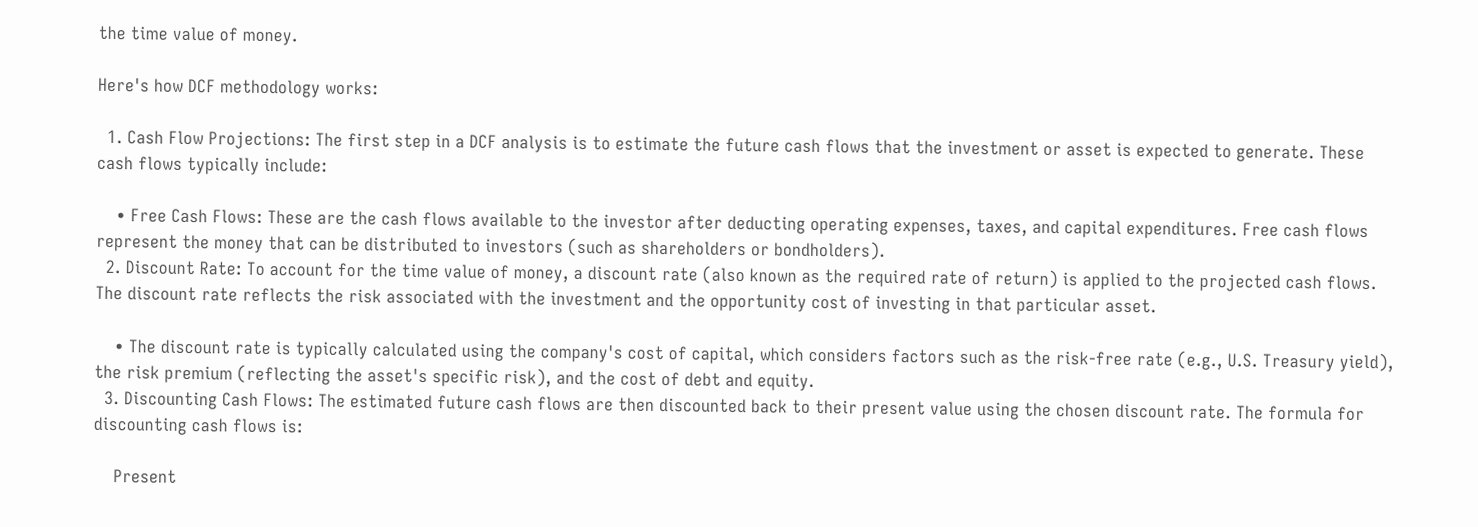the time value of money.

Here's how DCF methodology works:

  1. Cash Flow Projections: The first step in a DCF analysis is to estimate the future cash flows that the investment or asset is expected to generate. These cash flows typically include:

    • Free Cash Flows: These are the cash flows available to the investor after deducting operating expenses, taxes, and capital expenditures. Free cash flows represent the money that can be distributed to investors (such as shareholders or bondholders).
  2. Discount Rate: To account for the time value of money, a discount rate (also known as the required rate of return) is applied to the projected cash flows. The discount rate reflects the risk associated with the investment and the opportunity cost of investing in that particular asset.

    • The discount rate is typically calculated using the company's cost of capital, which considers factors such as the risk-free rate (e.g., U.S. Treasury yield), the risk premium (reflecting the asset's specific risk), and the cost of debt and equity.
  3. Discounting Cash Flows: The estimated future cash flows are then discounted back to their present value using the chosen discount rate. The formula for discounting cash flows is:

    Present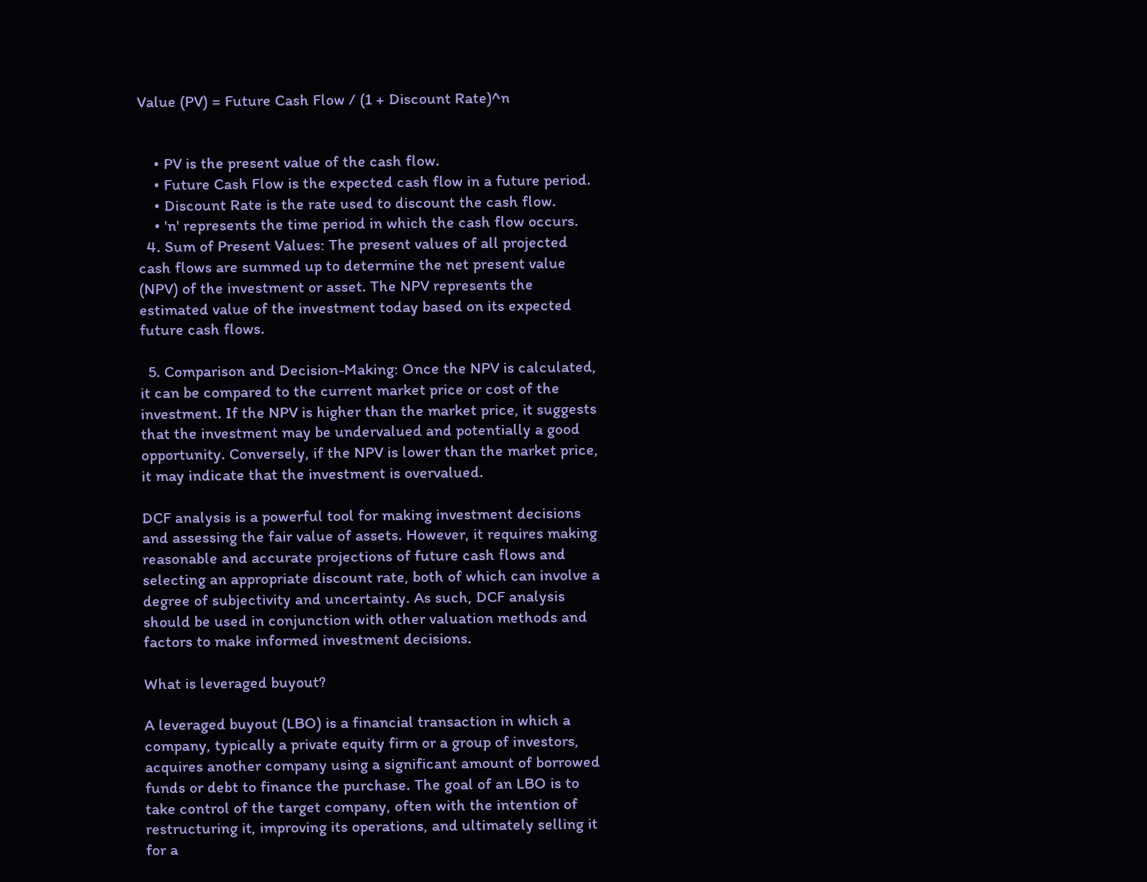Value (PV) = Future Cash Flow / (1 + Discount Rate)^n


    • PV is the present value of the cash flow.
    • Future Cash Flow is the expected cash flow in a future period.
    • Discount Rate is the rate used to discount the cash flow.
    • 'n' represents the time period in which the cash flow occurs.
  4. Sum of Present Values: The present values of all projected cash flows are summed up to determine the net present value (NPV) of the investment or asset. The NPV represents the estimated value of the investment today based on its expected future cash flows.

  5. Comparison and Decision-Making: Once the NPV is calculated, it can be compared to the current market price or cost of the investment. If the NPV is higher than the market price, it suggests that the investment may be undervalued and potentially a good opportunity. Conversely, if the NPV is lower than the market price, it may indicate that the investment is overvalued.

DCF analysis is a powerful tool for making investment decisions and assessing the fair value of assets. However, it requires making reasonable and accurate projections of future cash flows and selecting an appropriate discount rate, both of which can involve a degree of subjectivity and uncertainty. As such, DCF analysis should be used in conjunction with other valuation methods and factors to make informed investment decisions.

What is leveraged buyout?

A leveraged buyout (LBO) is a financial transaction in which a company, typically a private equity firm or a group of investors, acquires another company using a significant amount of borrowed funds or debt to finance the purchase. The goal of an LBO is to take control of the target company, often with the intention of restructuring it, improving its operations, and ultimately selling it for a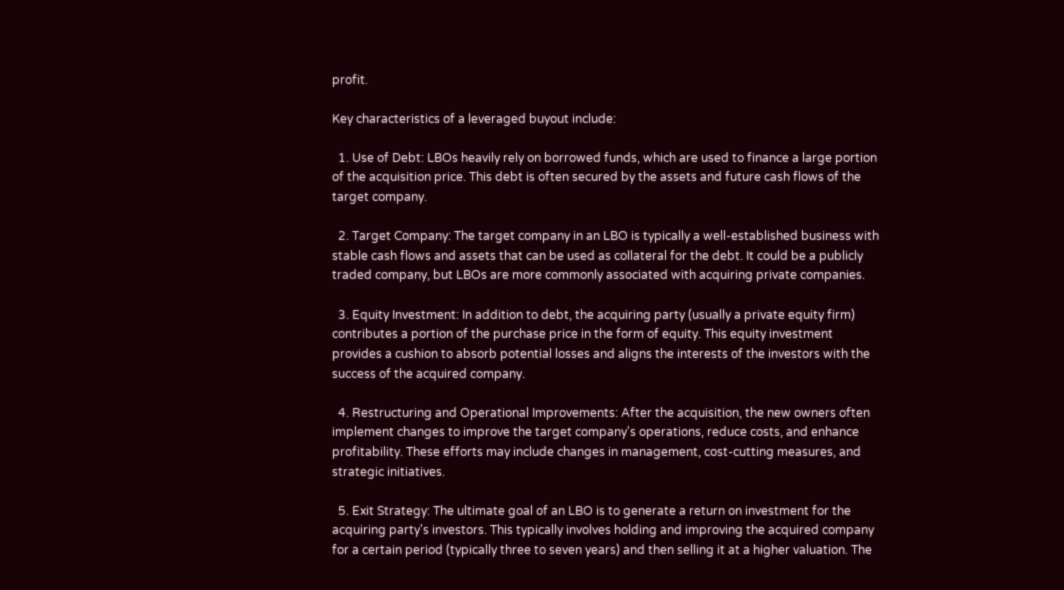profit.

Key characteristics of a leveraged buyout include:

  1. Use of Debt: LBOs heavily rely on borrowed funds, which are used to finance a large portion of the acquisition price. This debt is often secured by the assets and future cash flows of the target company.

  2. Target Company: The target company in an LBO is typically a well-established business with stable cash flows and assets that can be used as collateral for the debt. It could be a publicly traded company, but LBOs are more commonly associated with acquiring private companies.

  3. Equity Investment: In addition to debt, the acquiring party (usually a private equity firm) contributes a portion of the purchase price in the form of equity. This equity investment provides a cushion to absorb potential losses and aligns the interests of the investors with the success of the acquired company.

  4. Restructuring and Operational Improvements: After the acquisition, the new owners often implement changes to improve the target company's operations, reduce costs, and enhance profitability. These efforts may include changes in management, cost-cutting measures, and strategic initiatives.

  5. Exit Strategy: The ultimate goal of an LBO is to generate a return on investment for the acquiring party's investors. This typically involves holding and improving the acquired company for a certain period (typically three to seven years) and then selling it at a higher valuation. The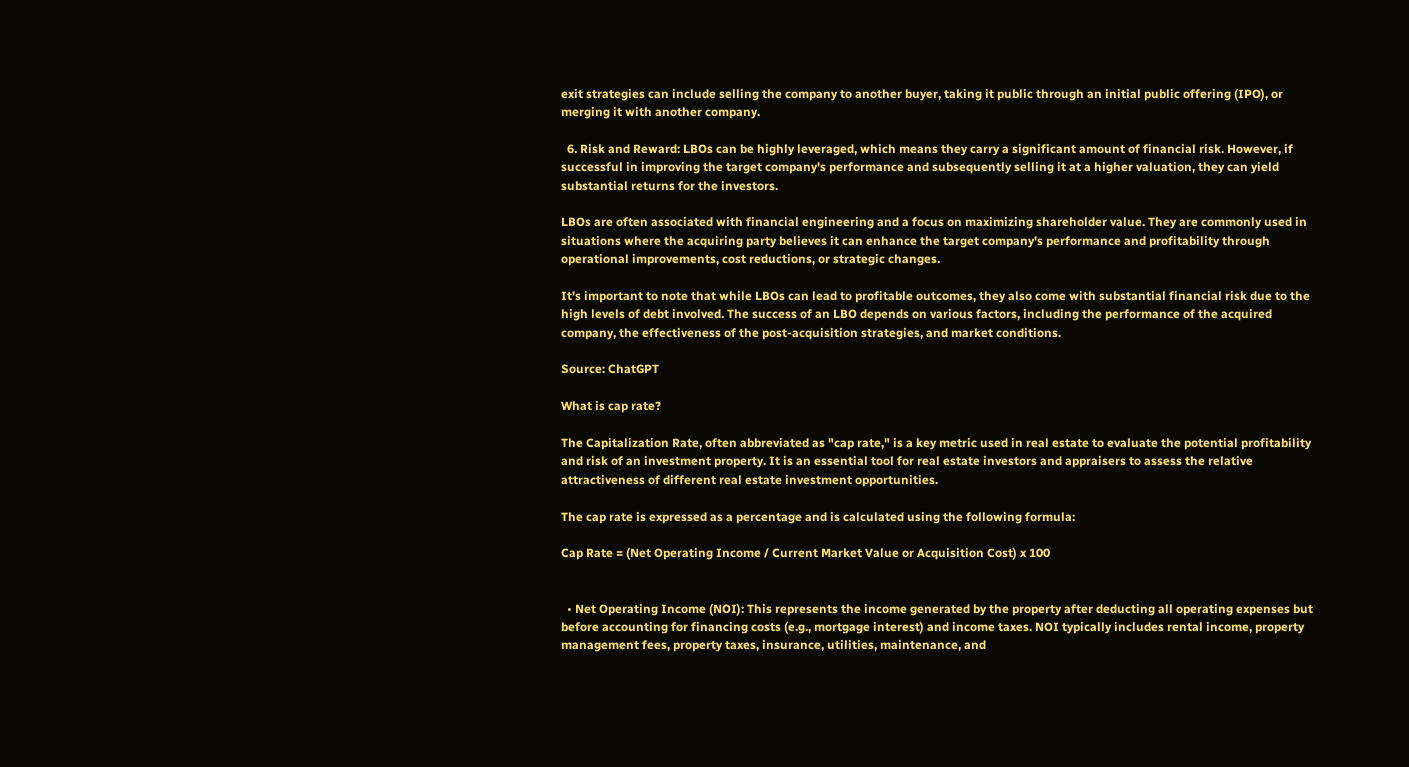exit strategies can include selling the company to another buyer, taking it public through an initial public offering (IPO), or merging it with another company.

  6. Risk and Reward: LBOs can be highly leveraged, which means they carry a significant amount of financial risk. However, if successful in improving the target company's performance and subsequently selling it at a higher valuation, they can yield substantial returns for the investors.

LBOs are often associated with financial engineering and a focus on maximizing shareholder value. They are commonly used in situations where the acquiring party believes it can enhance the target company's performance and profitability through operational improvements, cost reductions, or strategic changes.

It's important to note that while LBOs can lead to profitable outcomes, they also come with substantial financial risk due to the high levels of debt involved. The success of an LBO depends on various factors, including the performance of the acquired company, the effectiveness of the post-acquisition strategies, and market conditions.

Source: ChatGPT

What is cap rate?

The Capitalization Rate, often abbreviated as "cap rate," is a key metric used in real estate to evaluate the potential profitability and risk of an investment property. It is an essential tool for real estate investors and appraisers to assess the relative attractiveness of different real estate investment opportunities.

The cap rate is expressed as a percentage and is calculated using the following formula:

Cap Rate = (Net Operating Income / Current Market Value or Acquisition Cost) x 100


  • Net Operating Income (NOI): This represents the income generated by the property after deducting all operating expenses but before accounting for financing costs (e.g., mortgage interest) and income taxes. NOI typically includes rental income, property management fees, property taxes, insurance, utilities, maintenance, and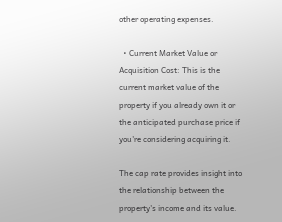other operating expenses.

  • Current Market Value or Acquisition Cost: This is the current market value of the property if you already own it or the anticipated purchase price if you're considering acquiring it.

The cap rate provides insight into the relationship between the property's income and its value.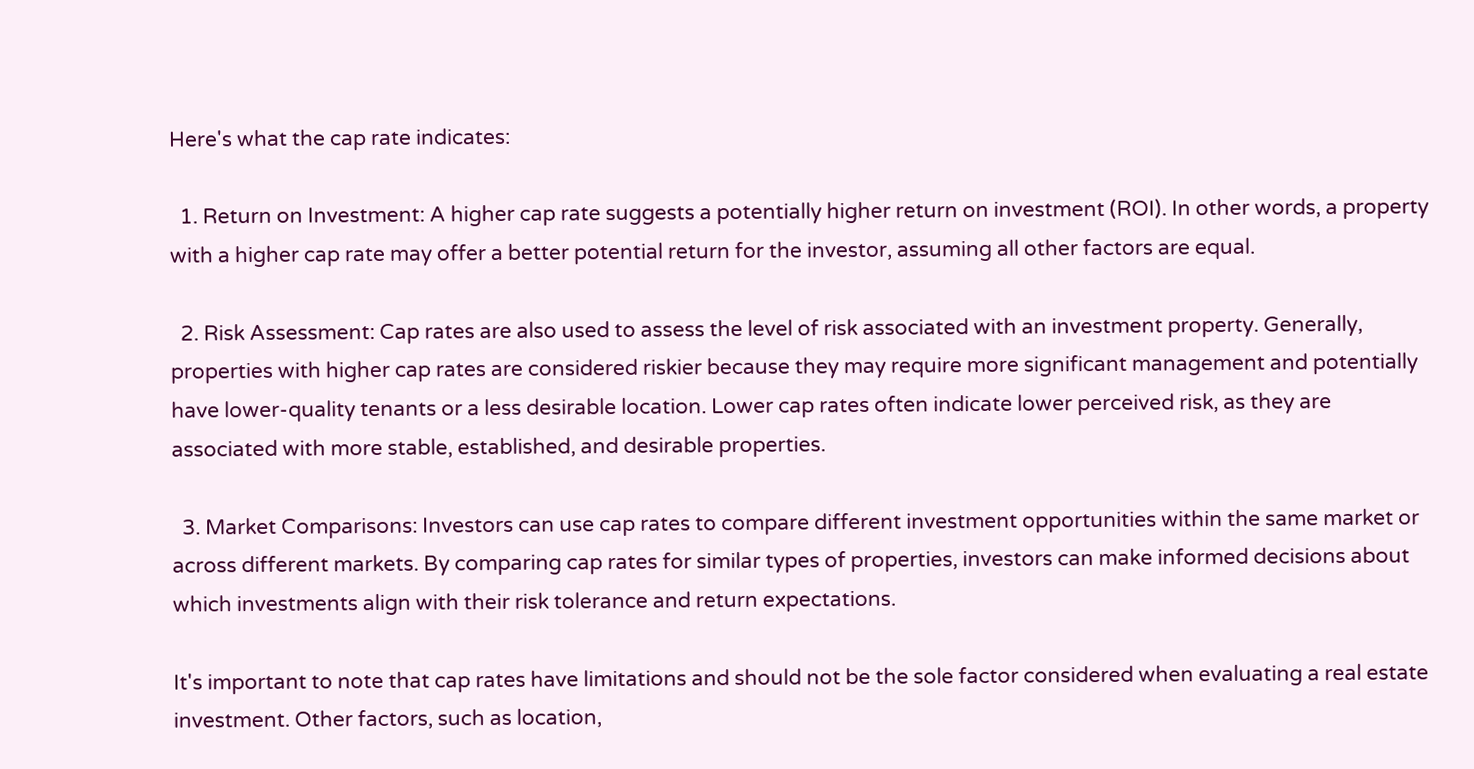Here's what the cap rate indicates:

  1. Return on Investment: A higher cap rate suggests a potentially higher return on investment (ROI). In other words, a property with a higher cap rate may offer a better potential return for the investor, assuming all other factors are equal.

  2. Risk Assessment: Cap rates are also used to assess the level of risk associated with an investment property. Generally, properties with higher cap rates are considered riskier because they may require more significant management and potentially have lower-quality tenants or a less desirable location. Lower cap rates often indicate lower perceived risk, as they are associated with more stable, established, and desirable properties.

  3. Market Comparisons: Investors can use cap rates to compare different investment opportunities within the same market or across different markets. By comparing cap rates for similar types of properties, investors can make informed decisions about which investments align with their risk tolerance and return expectations.

It's important to note that cap rates have limitations and should not be the sole factor considered when evaluating a real estate investment. Other factors, such as location,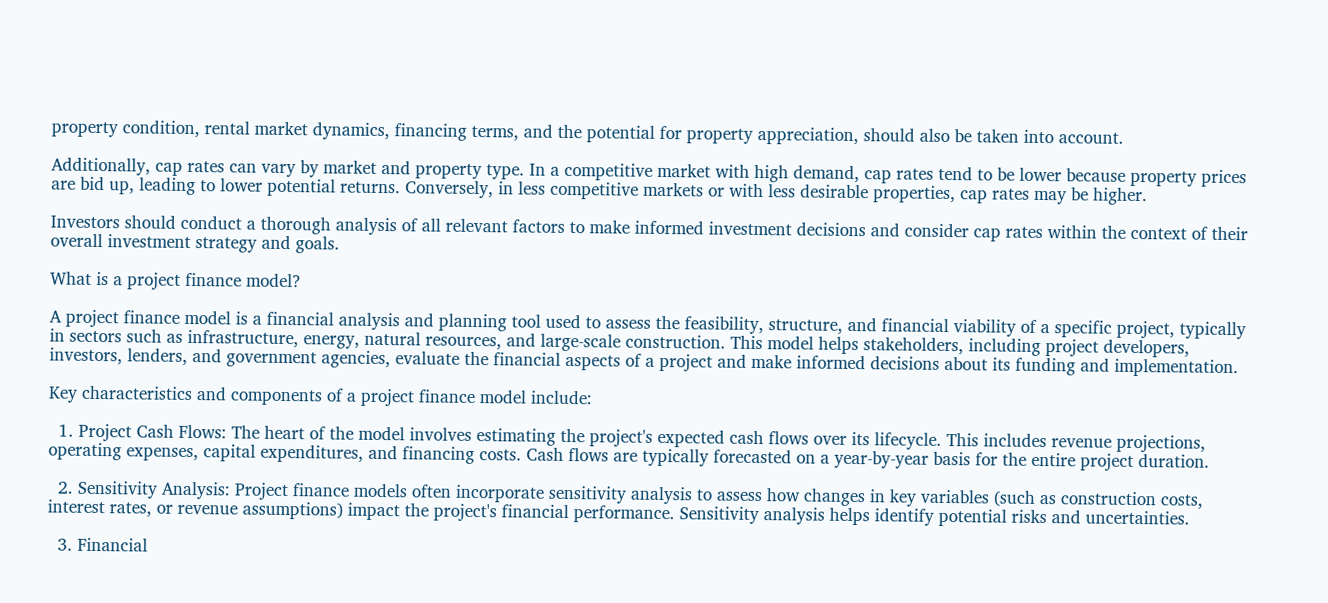property condition, rental market dynamics, financing terms, and the potential for property appreciation, should also be taken into account.

Additionally, cap rates can vary by market and property type. In a competitive market with high demand, cap rates tend to be lower because property prices are bid up, leading to lower potential returns. Conversely, in less competitive markets or with less desirable properties, cap rates may be higher.

Investors should conduct a thorough analysis of all relevant factors to make informed investment decisions and consider cap rates within the context of their overall investment strategy and goals.

What is a project finance model?

A project finance model is a financial analysis and planning tool used to assess the feasibility, structure, and financial viability of a specific project, typically in sectors such as infrastructure, energy, natural resources, and large-scale construction. This model helps stakeholders, including project developers, investors, lenders, and government agencies, evaluate the financial aspects of a project and make informed decisions about its funding and implementation.

Key characteristics and components of a project finance model include:

  1. Project Cash Flows: The heart of the model involves estimating the project's expected cash flows over its lifecycle. This includes revenue projections, operating expenses, capital expenditures, and financing costs. Cash flows are typically forecasted on a year-by-year basis for the entire project duration.

  2. Sensitivity Analysis: Project finance models often incorporate sensitivity analysis to assess how changes in key variables (such as construction costs, interest rates, or revenue assumptions) impact the project's financial performance. Sensitivity analysis helps identify potential risks and uncertainties.

  3. Financial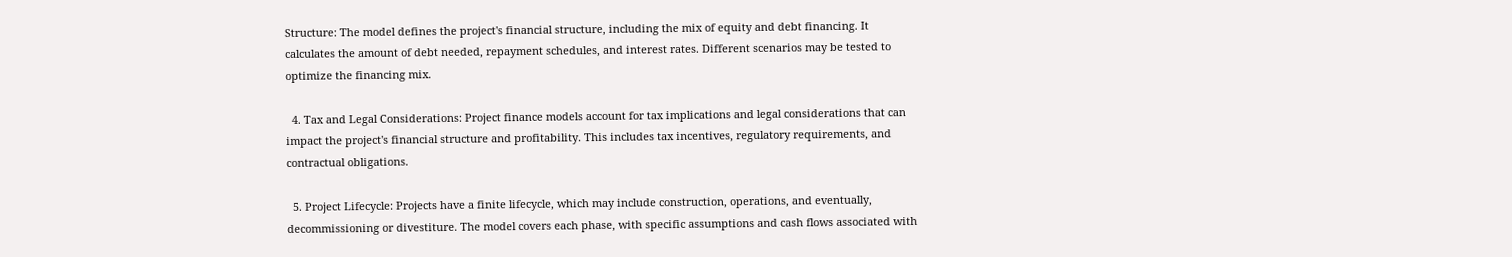Structure: The model defines the project's financial structure, including the mix of equity and debt financing. It calculates the amount of debt needed, repayment schedules, and interest rates. Different scenarios may be tested to optimize the financing mix.

  4. Tax and Legal Considerations: Project finance models account for tax implications and legal considerations that can impact the project's financial structure and profitability. This includes tax incentives, regulatory requirements, and contractual obligations.

  5. Project Lifecycle: Projects have a finite lifecycle, which may include construction, operations, and eventually, decommissioning or divestiture. The model covers each phase, with specific assumptions and cash flows associated with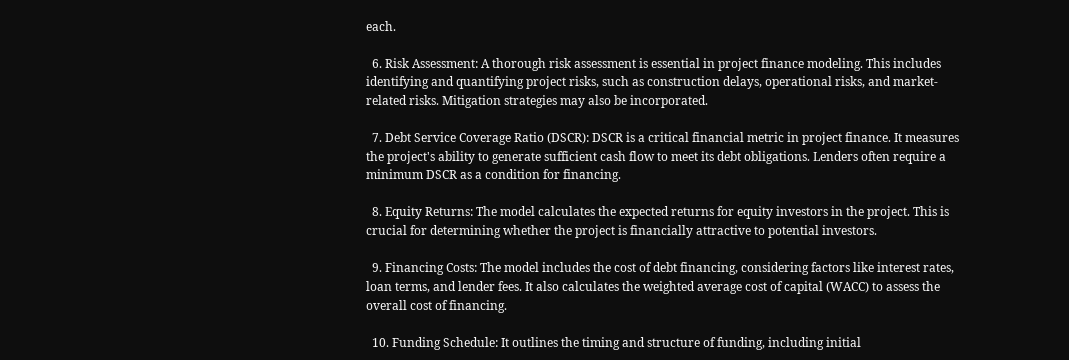each.

  6. Risk Assessment: A thorough risk assessment is essential in project finance modeling. This includes identifying and quantifying project risks, such as construction delays, operational risks, and market-related risks. Mitigation strategies may also be incorporated.

  7. Debt Service Coverage Ratio (DSCR): DSCR is a critical financial metric in project finance. It measures the project's ability to generate sufficient cash flow to meet its debt obligations. Lenders often require a minimum DSCR as a condition for financing.

  8. Equity Returns: The model calculates the expected returns for equity investors in the project. This is crucial for determining whether the project is financially attractive to potential investors.

  9. Financing Costs: The model includes the cost of debt financing, considering factors like interest rates, loan terms, and lender fees. It also calculates the weighted average cost of capital (WACC) to assess the overall cost of financing.

  10. Funding Schedule: It outlines the timing and structure of funding, including initial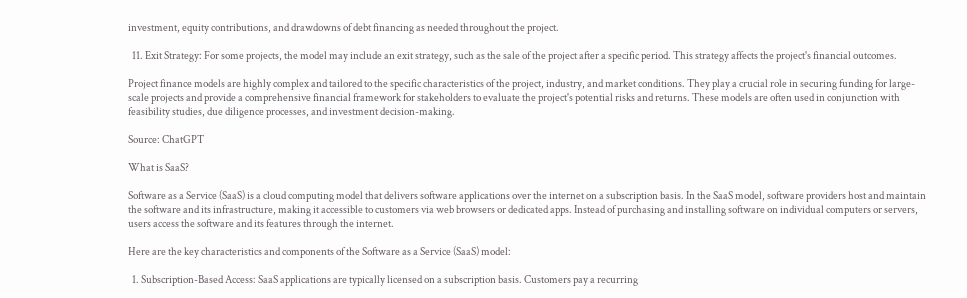investment, equity contributions, and drawdowns of debt financing as needed throughout the project.

  11. Exit Strategy: For some projects, the model may include an exit strategy, such as the sale of the project after a specific period. This strategy affects the project's financial outcomes.

Project finance models are highly complex and tailored to the specific characteristics of the project, industry, and market conditions. They play a crucial role in securing funding for large-scale projects and provide a comprehensive financial framework for stakeholders to evaluate the project's potential risks and returns. These models are often used in conjunction with feasibility studies, due diligence processes, and investment decision-making.

Source: ChatGPT

What is SaaS?

Software as a Service (SaaS) is a cloud computing model that delivers software applications over the internet on a subscription basis. In the SaaS model, software providers host and maintain the software and its infrastructure, making it accessible to customers via web browsers or dedicated apps. Instead of purchasing and installing software on individual computers or servers, users access the software and its features through the internet.

Here are the key characteristics and components of the Software as a Service (SaaS) model:

  1. Subscription-Based Access: SaaS applications are typically licensed on a subscription basis. Customers pay a recurring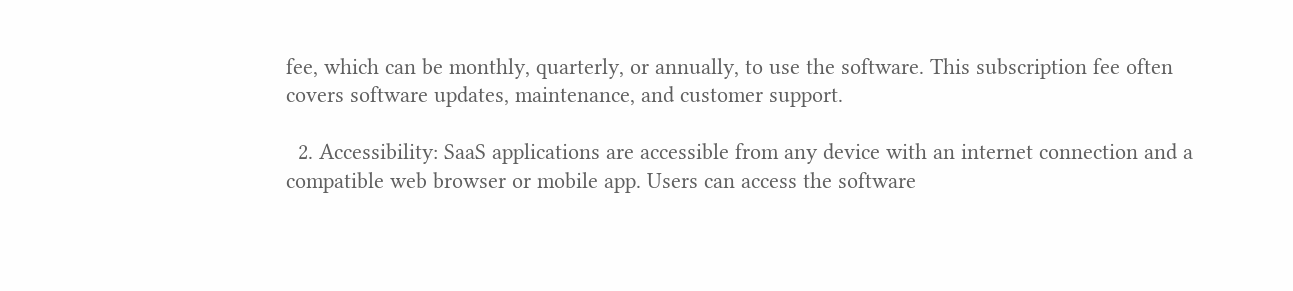fee, which can be monthly, quarterly, or annually, to use the software. This subscription fee often covers software updates, maintenance, and customer support.

  2. Accessibility: SaaS applications are accessible from any device with an internet connection and a compatible web browser or mobile app. Users can access the software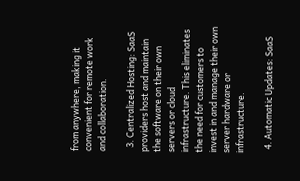from anywhere, making it convenient for remote work and collaboration.

  3. Centralized Hosting: SaaS providers host and maintain the software on their own servers or cloud infrastructure. This eliminates the need for customers to invest in and manage their own server hardware or infrastructure.

  4. Automatic Updates: SaaS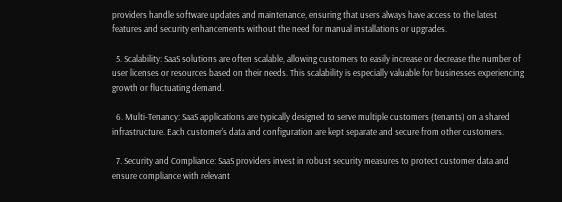providers handle software updates and maintenance, ensuring that users always have access to the latest features and security enhancements without the need for manual installations or upgrades.

  5. Scalability: SaaS solutions are often scalable, allowing customers to easily increase or decrease the number of user licenses or resources based on their needs. This scalability is especially valuable for businesses experiencing growth or fluctuating demand.

  6. Multi-Tenancy: SaaS applications are typically designed to serve multiple customers (tenants) on a shared infrastructure. Each customer's data and configuration are kept separate and secure from other customers.

  7. Security and Compliance: SaaS providers invest in robust security measures to protect customer data and ensure compliance with relevant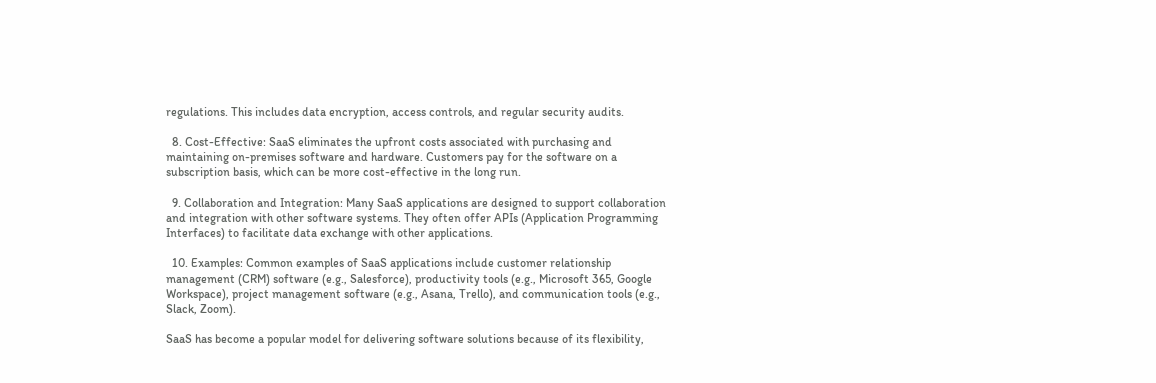regulations. This includes data encryption, access controls, and regular security audits.

  8. Cost-Effective: SaaS eliminates the upfront costs associated with purchasing and maintaining on-premises software and hardware. Customers pay for the software on a subscription basis, which can be more cost-effective in the long run.

  9. Collaboration and Integration: Many SaaS applications are designed to support collaboration and integration with other software systems. They often offer APIs (Application Programming Interfaces) to facilitate data exchange with other applications.

  10. Examples: Common examples of SaaS applications include customer relationship management (CRM) software (e.g., Salesforce), productivity tools (e.g., Microsoft 365, Google Workspace), project management software (e.g., Asana, Trello), and communication tools (e.g., Slack, Zoom).

SaaS has become a popular model for delivering software solutions because of its flexibility,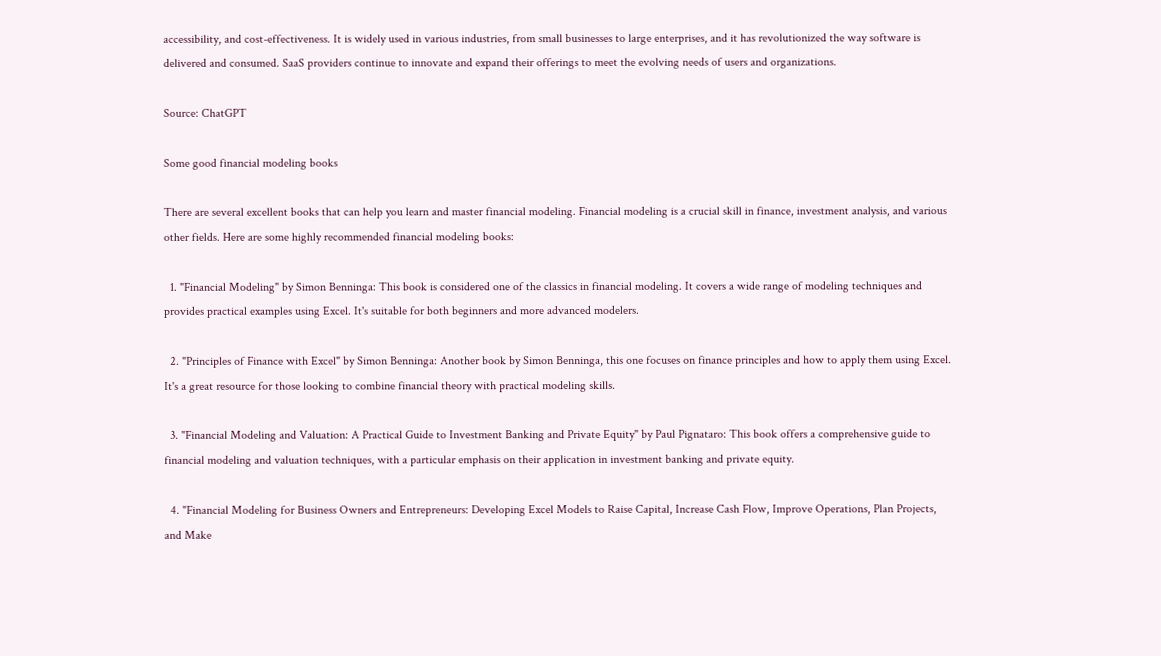accessibility, and cost-effectiveness. It is widely used in various industries, from small businesses to large enterprises, and it has revolutionized the way software is delivered and consumed. SaaS providers continue to innovate and expand their offerings to meet the evolving needs of users and organizations.

Source: ChatGPT

Some good financial modeling books

There are several excellent books that can help you learn and master financial modeling. Financial modeling is a crucial skill in finance, investment analysis, and various other fields. Here are some highly recommended financial modeling books:

  1. "Financial Modeling" by Simon Benninga: This book is considered one of the classics in financial modeling. It covers a wide range of modeling techniques and provides practical examples using Excel. It's suitable for both beginners and more advanced modelers.

  2. "Principles of Finance with Excel" by Simon Benninga: Another book by Simon Benninga, this one focuses on finance principles and how to apply them using Excel. It's a great resource for those looking to combine financial theory with practical modeling skills.

  3. "Financial Modeling and Valuation: A Practical Guide to Investment Banking and Private Equity" by Paul Pignataro: This book offers a comprehensive guide to financial modeling and valuation techniques, with a particular emphasis on their application in investment banking and private equity.

  4. "Financial Modeling for Business Owners and Entrepreneurs: Developing Excel Models to Raise Capital, Increase Cash Flow, Improve Operations, Plan Projects, and Make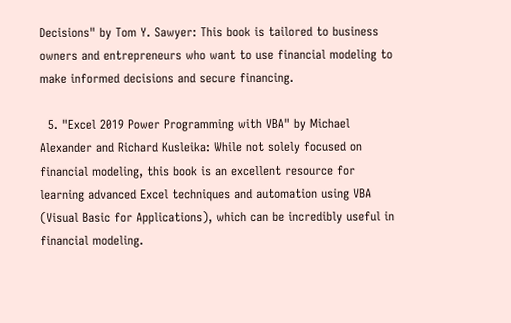Decisions" by Tom Y. Sawyer: This book is tailored to business owners and entrepreneurs who want to use financial modeling to make informed decisions and secure financing.

  5. "Excel 2019 Power Programming with VBA" by Michael Alexander and Richard Kusleika: While not solely focused on financial modeling, this book is an excellent resource for learning advanced Excel techniques and automation using VBA (Visual Basic for Applications), which can be incredibly useful in financial modeling.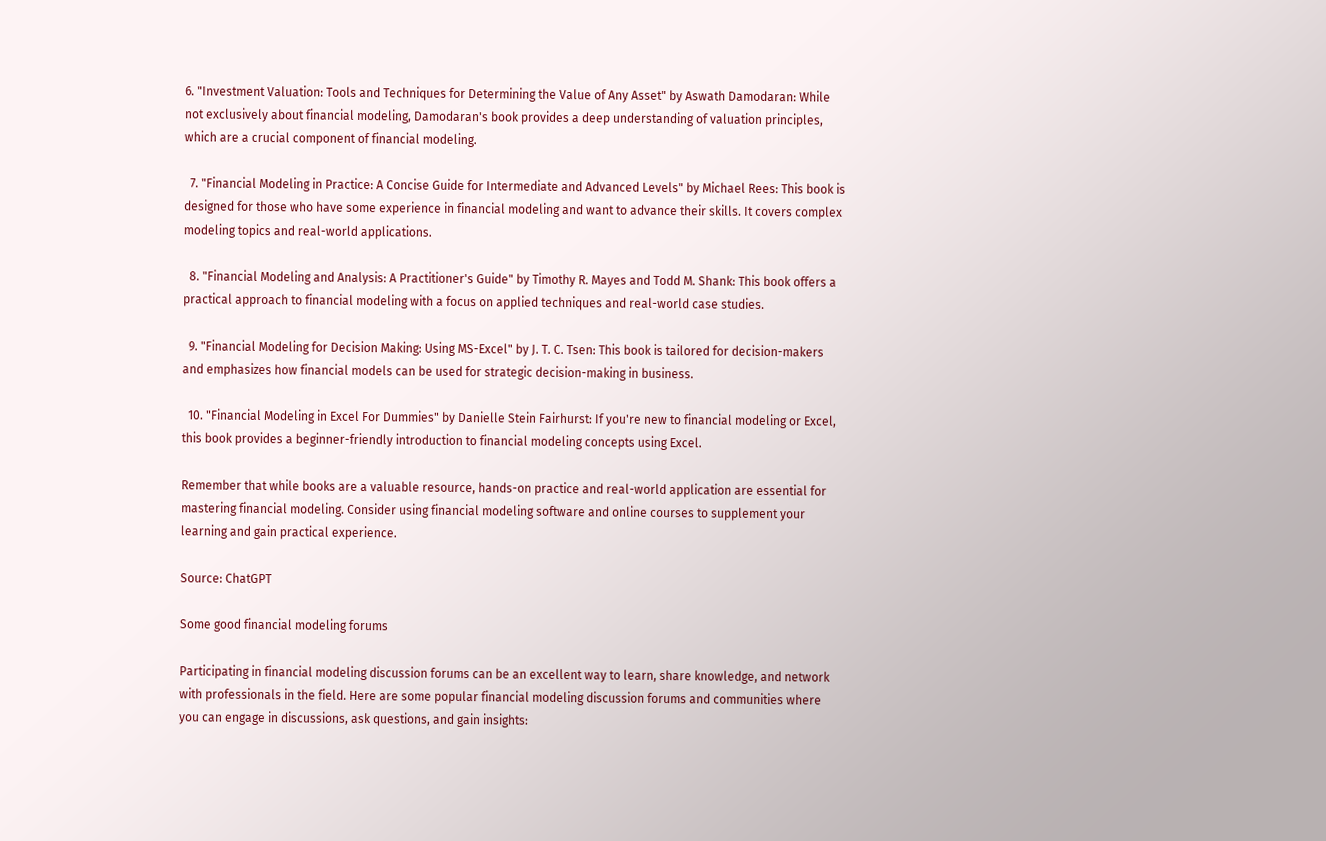6. "Investment Valuation: Tools and Techniques for Determining the Value of Any Asset" by Aswath Damodaran: While not exclusively about financial modeling, Damodaran's book provides a deep understanding of valuation principles, which are a crucial component of financial modeling.

  7. "Financial Modeling in Practice: A Concise Guide for Intermediate and Advanced Levels" by Michael Rees: This book is designed for those who have some experience in financial modeling and want to advance their skills. It covers complex modeling topics and real-world applications.

  8. "Financial Modeling and Analysis: A Practitioner's Guide" by Timothy R. Mayes and Todd M. Shank: This book offers a practical approach to financial modeling with a focus on applied techniques and real-world case studies.

  9. "Financial Modeling for Decision Making: Using MS-Excel" by J. T. C. Tsen: This book is tailored for decision-makers and emphasizes how financial models can be used for strategic decision-making in business.

  10. "Financial Modeling in Excel For Dummies" by Danielle Stein Fairhurst: If you're new to financial modeling or Excel, this book provides a beginner-friendly introduction to financial modeling concepts using Excel.

Remember that while books are a valuable resource, hands-on practice and real-world application are essential for mastering financial modeling. Consider using financial modeling software and online courses to supplement your learning and gain practical experience.

Source: ChatGPT

Some good financial modeling forums

Participating in financial modeling discussion forums can be an excellent way to learn, share knowledge, and network with professionals in the field. Here are some popular financial modeling discussion forums and communities where you can engage in discussions, ask questions, and gain insights: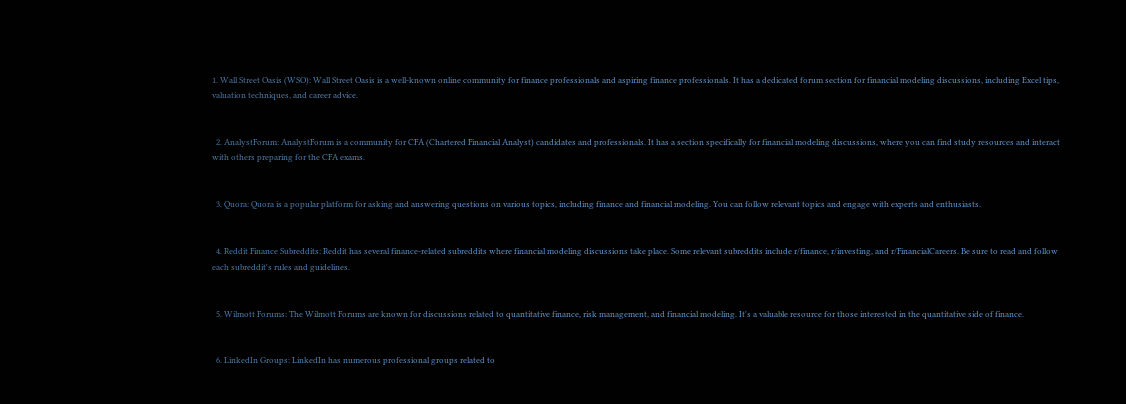1. Wall Street Oasis (WSO): Wall Street Oasis is a well-known online community for finance professionals and aspiring finance professionals. It has a dedicated forum section for financial modeling discussions, including Excel tips, valuation techniques, and career advice.


  2. AnalystForum: AnalystForum is a community for CFA (Chartered Financial Analyst) candidates and professionals. It has a section specifically for financial modeling discussions, where you can find study resources and interact with others preparing for the CFA exams.


  3. Quora: Quora is a popular platform for asking and answering questions on various topics, including finance and financial modeling. You can follow relevant topics and engage with experts and enthusiasts.


  4. Reddit Finance Subreddits: Reddit has several finance-related subreddits where financial modeling discussions take place. Some relevant subreddits include r/finance, r/investing, and r/FinancialCareers. Be sure to read and follow each subreddit's rules and guidelines.


  5. Wilmott Forums: The Wilmott Forums are known for discussions related to quantitative finance, risk management, and financial modeling. It's a valuable resource for those interested in the quantitative side of finance.


  6. LinkedIn Groups: LinkedIn has numerous professional groups related to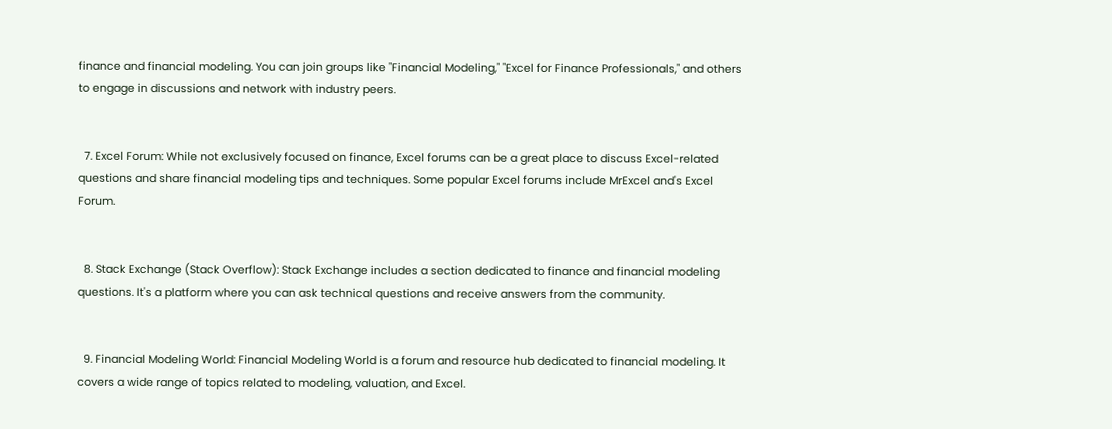finance and financial modeling. You can join groups like "Financial Modeling," "Excel for Finance Professionals," and others to engage in discussions and network with industry peers.


  7. Excel Forum: While not exclusively focused on finance, Excel forums can be a great place to discuss Excel-related questions and share financial modeling tips and techniques. Some popular Excel forums include MrExcel and's Excel Forum.


  8. Stack Exchange (Stack Overflow): Stack Exchange includes a section dedicated to finance and financial modeling questions. It's a platform where you can ask technical questions and receive answers from the community.


  9. Financial Modeling World: Financial Modeling World is a forum and resource hub dedicated to financial modeling. It covers a wide range of topics related to modeling, valuation, and Excel.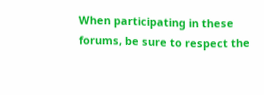When participating in these forums, be sure to respect the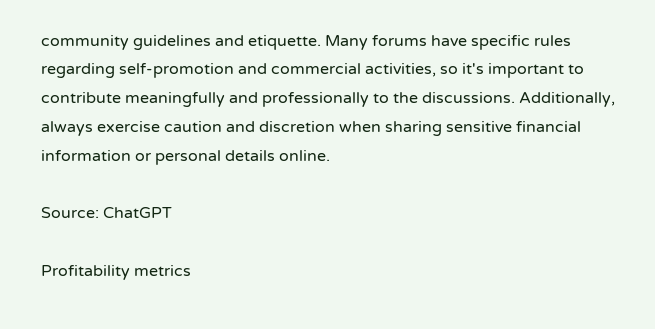community guidelines and etiquette. Many forums have specific rules regarding self-promotion and commercial activities, so it's important to contribute meaningfully and professionally to the discussions. Additionally, always exercise caution and discretion when sharing sensitive financial information or personal details online.

Source: ChatGPT

Profitability metrics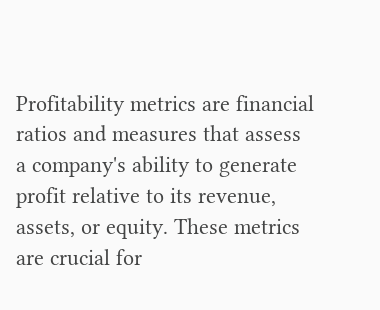Profitability metrics are financial ratios and measures that assess a company's ability to generate profit relative to its revenue, assets, or equity. These metrics are crucial for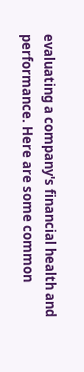evaluating a company's financial health and performance. Here are some common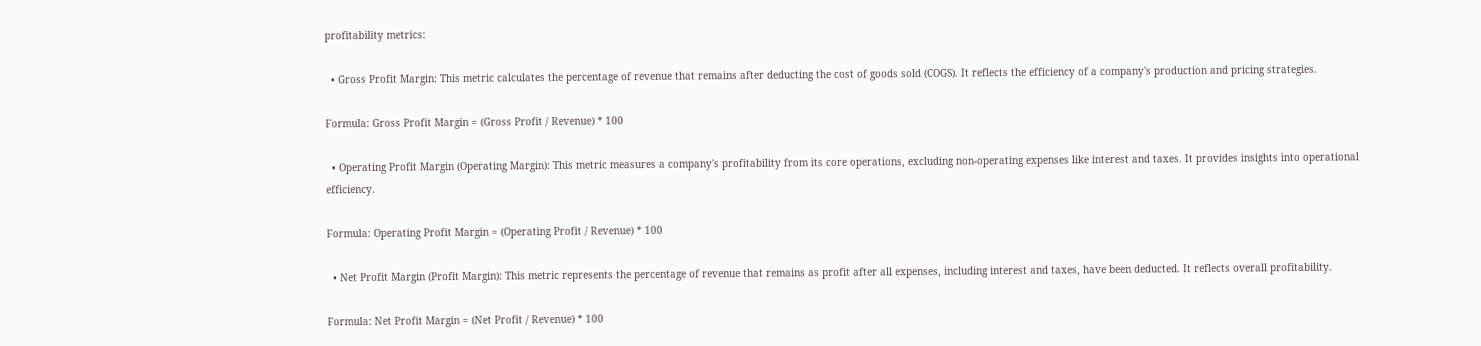profitability metrics:

  • Gross Profit Margin: This metric calculates the percentage of revenue that remains after deducting the cost of goods sold (COGS). It reflects the efficiency of a company's production and pricing strategies.

Formula: Gross Profit Margin = (Gross Profit / Revenue) * 100

  • Operating Profit Margin (Operating Margin): This metric measures a company's profitability from its core operations, excluding non-operating expenses like interest and taxes. It provides insights into operational efficiency.

Formula: Operating Profit Margin = (Operating Profit / Revenue) * 100

  • Net Profit Margin (Profit Margin): This metric represents the percentage of revenue that remains as profit after all expenses, including interest and taxes, have been deducted. It reflects overall profitability.

Formula: Net Profit Margin = (Net Profit / Revenue) * 100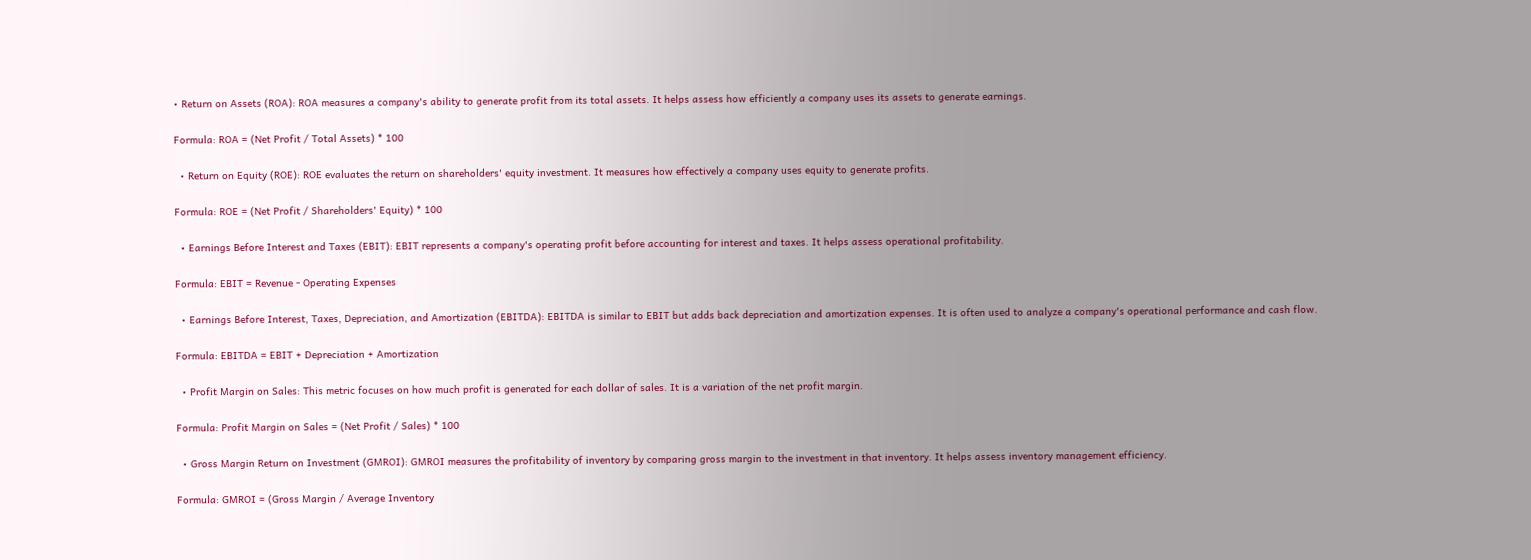• Return on Assets (ROA): ROA measures a company's ability to generate profit from its total assets. It helps assess how efficiently a company uses its assets to generate earnings.

Formula: ROA = (Net Profit / Total Assets) * 100

  • Return on Equity (ROE): ROE evaluates the return on shareholders' equity investment. It measures how effectively a company uses equity to generate profits.

Formula: ROE = (Net Profit / Shareholders' Equity) * 100

  • Earnings Before Interest and Taxes (EBIT): EBIT represents a company's operating profit before accounting for interest and taxes. It helps assess operational profitability.

Formula: EBIT = Revenue - Operating Expenses

  • Earnings Before Interest, Taxes, Depreciation, and Amortization (EBITDA): EBITDA is similar to EBIT but adds back depreciation and amortization expenses. It is often used to analyze a company's operational performance and cash flow.

Formula: EBITDA = EBIT + Depreciation + Amortization

  • Profit Margin on Sales: This metric focuses on how much profit is generated for each dollar of sales. It is a variation of the net profit margin.

Formula: Profit Margin on Sales = (Net Profit / Sales) * 100

  • Gross Margin Return on Investment (GMROI): GMROI measures the profitability of inventory by comparing gross margin to the investment in that inventory. It helps assess inventory management efficiency.

Formula: GMROI = (Gross Margin / Average Inventory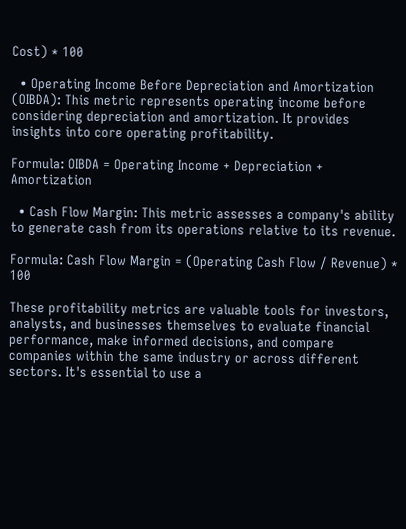Cost) * 100

  • Operating Income Before Depreciation and Amortization (OIBDA): This metric represents operating income before considering depreciation and amortization. It provides insights into core operating profitability.

Formula: OIBDA = Operating Income + Depreciation + Amortization

  • Cash Flow Margin: This metric assesses a company's ability to generate cash from its operations relative to its revenue.

Formula: Cash Flow Margin = (Operating Cash Flow / Revenue) * 100

These profitability metrics are valuable tools for investors, analysts, and businesses themselves to evaluate financial performance, make informed decisions, and compare companies within the same industry or across different sectors. It's essential to use a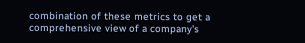combination of these metrics to get a comprehensive view of a company's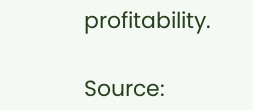profitability.

Source: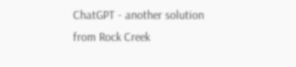ChatGPT - another solution from Rock Creek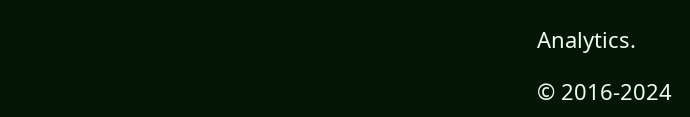Analytics.

© 2016-2024